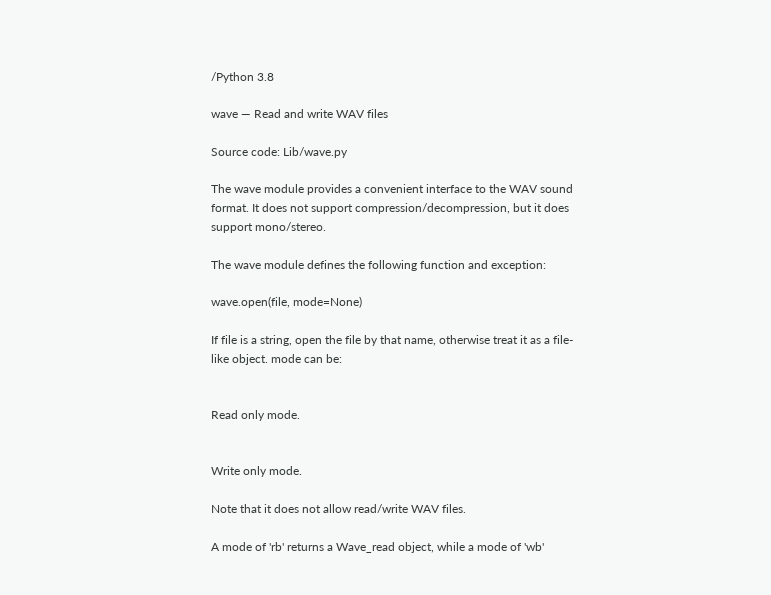/Python 3.8

wave — Read and write WAV files

Source code: Lib/wave.py

The wave module provides a convenient interface to the WAV sound format. It does not support compression/decompression, but it does support mono/stereo.

The wave module defines the following function and exception:

wave.open(file, mode=None)

If file is a string, open the file by that name, otherwise treat it as a file-like object. mode can be:


Read only mode.


Write only mode.

Note that it does not allow read/write WAV files.

A mode of 'rb' returns a Wave_read object, while a mode of 'wb'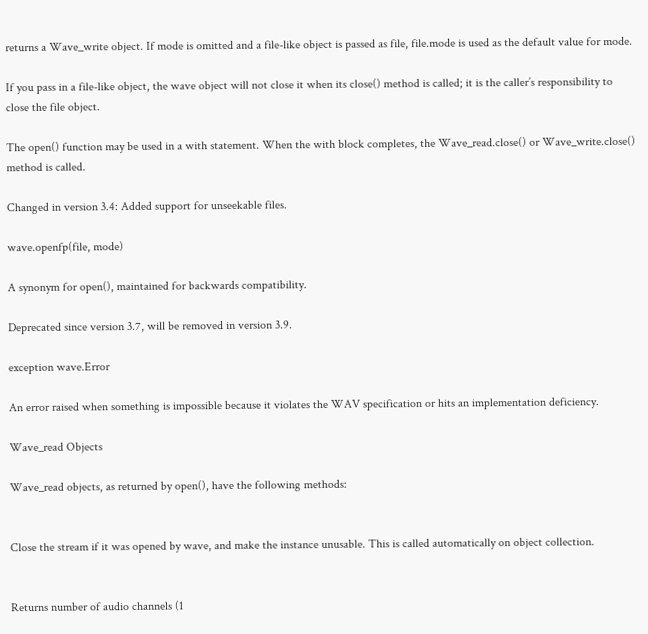returns a Wave_write object. If mode is omitted and a file-like object is passed as file, file.mode is used as the default value for mode.

If you pass in a file-like object, the wave object will not close it when its close() method is called; it is the caller’s responsibility to close the file object.

The open() function may be used in a with statement. When the with block completes, the Wave_read.close() or Wave_write.close() method is called.

Changed in version 3.4: Added support for unseekable files.

wave.openfp(file, mode)

A synonym for open(), maintained for backwards compatibility.

Deprecated since version 3.7, will be removed in version 3.9.

exception wave.Error

An error raised when something is impossible because it violates the WAV specification or hits an implementation deficiency.

Wave_read Objects

Wave_read objects, as returned by open(), have the following methods:


Close the stream if it was opened by wave, and make the instance unusable. This is called automatically on object collection.


Returns number of audio channels (1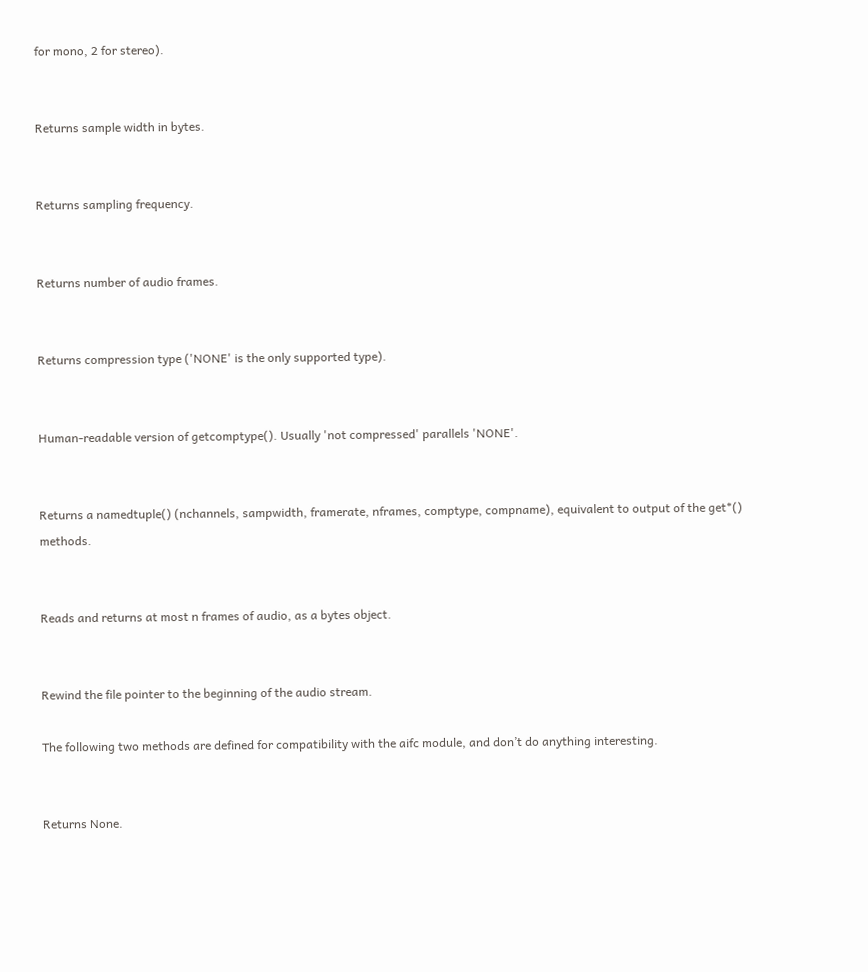for mono, 2 for stereo).


Returns sample width in bytes.


Returns sampling frequency.


Returns number of audio frames.


Returns compression type ('NONE' is the only supported type).


Human-readable version of getcomptype(). Usually 'not compressed' parallels 'NONE'.


Returns a namedtuple() (nchannels, sampwidth, framerate, nframes, comptype, compname), equivalent to output of the get*() methods.


Reads and returns at most n frames of audio, as a bytes object.


Rewind the file pointer to the beginning of the audio stream.

The following two methods are defined for compatibility with the aifc module, and don’t do anything interesting.


Returns None.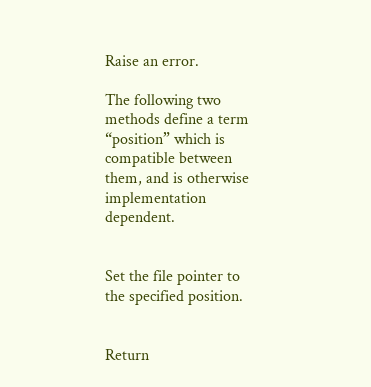Raise an error.

The following two methods define a term “position” which is compatible between them, and is otherwise implementation dependent.


Set the file pointer to the specified position.


Return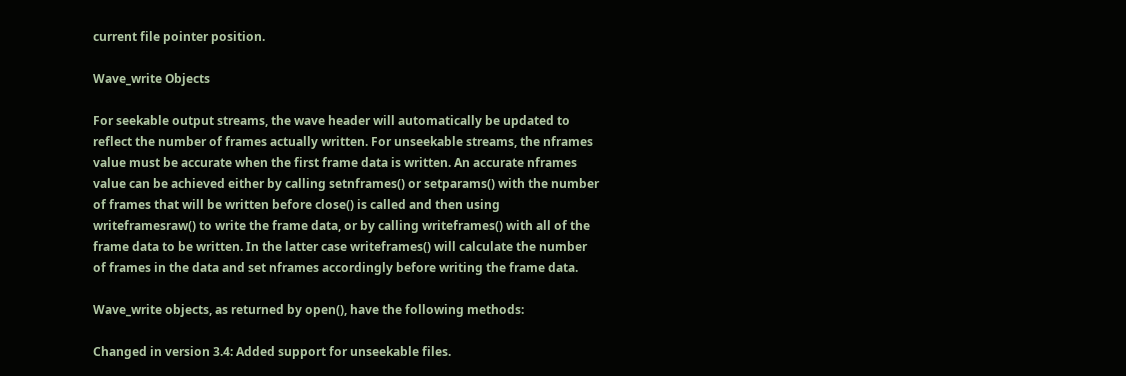current file pointer position.

Wave_write Objects

For seekable output streams, the wave header will automatically be updated to reflect the number of frames actually written. For unseekable streams, the nframes value must be accurate when the first frame data is written. An accurate nframes value can be achieved either by calling setnframes() or setparams() with the number of frames that will be written before close() is called and then using writeframesraw() to write the frame data, or by calling writeframes() with all of the frame data to be written. In the latter case writeframes() will calculate the number of frames in the data and set nframes accordingly before writing the frame data.

Wave_write objects, as returned by open(), have the following methods:

Changed in version 3.4: Added support for unseekable files.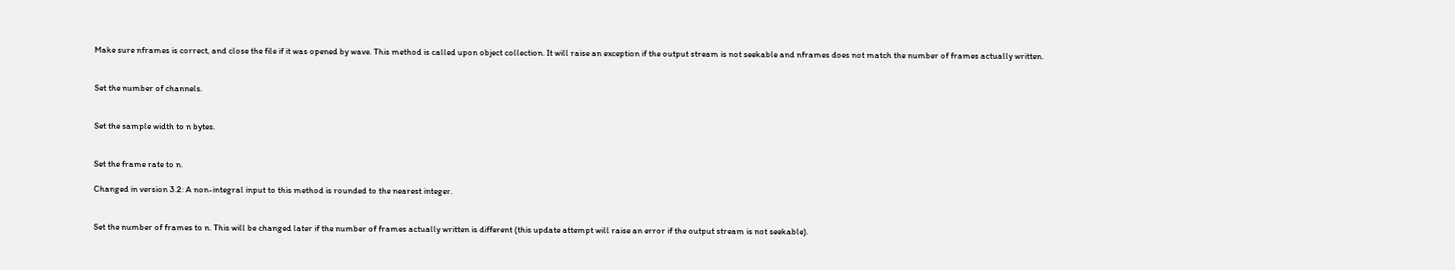Make sure nframes is correct, and close the file if it was opened by wave. This method is called upon object collection. It will raise an exception if the output stream is not seekable and nframes does not match the number of frames actually written.


Set the number of channels.


Set the sample width to n bytes.


Set the frame rate to n.

Changed in version 3.2: A non-integral input to this method is rounded to the nearest integer.


Set the number of frames to n. This will be changed later if the number of frames actually written is different (this update attempt will raise an error if the output stream is not seekable).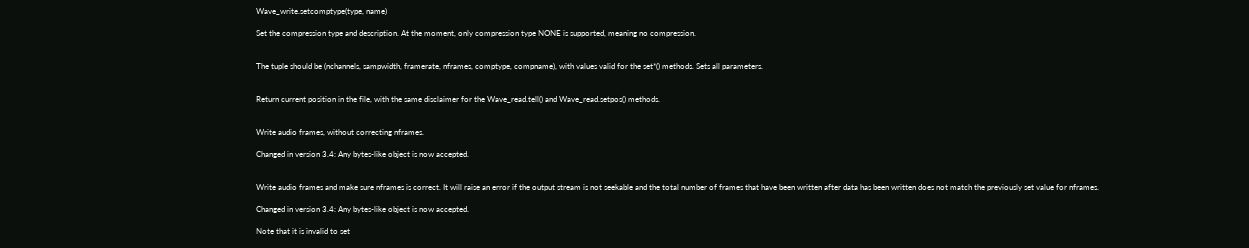Wave_write.setcomptype(type, name)

Set the compression type and description. At the moment, only compression type NONE is supported, meaning no compression.


The tuple should be (nchannels, sampwidth, framerate, nframes, comptype, compname), with values valid for the set*() methods. Sets all parameters.


Return current position in the file, with the same disclaimer for the Wave_read.tell() and Wave_read.setpos() methods.


Write audio frames, without correcting nframes.

Changed in version 3.4: Any bytes-like object is now accepted.


Write audio frames and make sure nframes is correct. It will raise an error if the output stream is not seekable and the total number of frames that have been written after data has been written does not match the previously set value for nframes.

Changed in version 3.4: Any bytes-like object is now accepted.

Note that it is invalid to set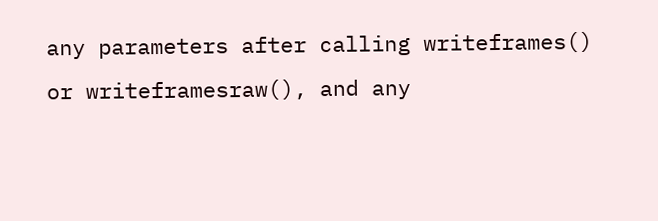any parameters after calling writeframes() or writeframesraw(), and any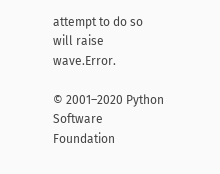attempt to do so will raise wave.Error.

© 2001–2020 Python Software Foundation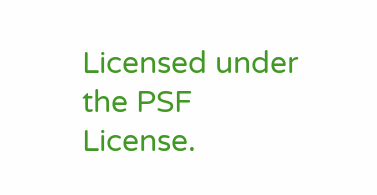Licensed under the PSF License.